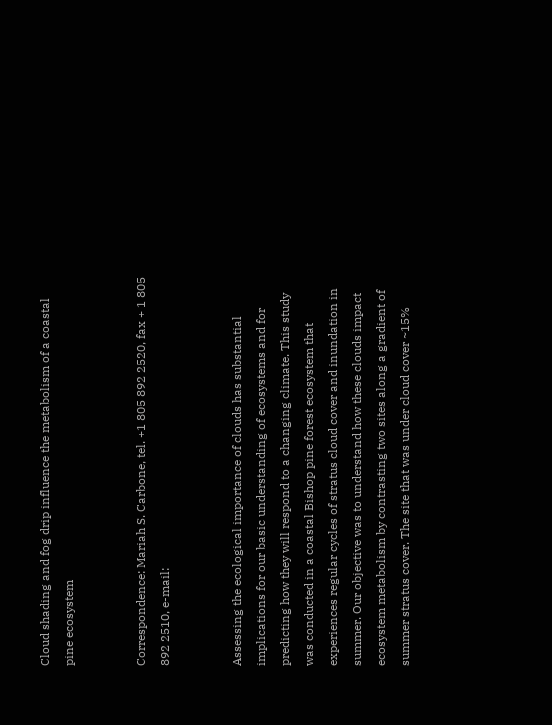Cloud shading and fog drip influence the metabolism of a coastal pine ecosystem


Correspondence: Mariah S. Carbone, tel. +1 805 892 2520, fax + 1 805 892 2510, e-mail:


Assessing the ecological importance of clouds has substantial implications for our basic understanding of ecosystems and for predicting how they will respond to a changing climate. This study was conducted in a coastal Bishop pine forest ecosystem that experiences regular cycles of stratus cloud cover and inundation in summer. Our objective was to understand how these clouds impact ecosystem metabolism by contrasting two sites along a gradient of summer stratus cover. The site that was under cloud cover ~15%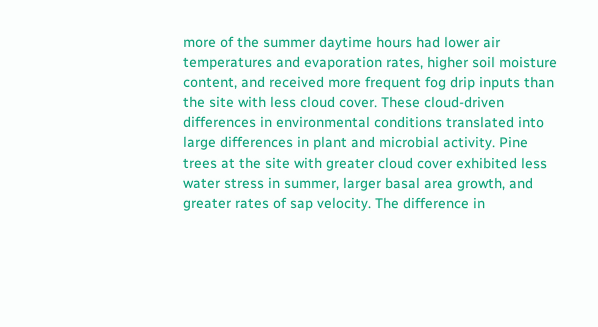more of the summer daytime hours had lower air temperatures and evaporation rates, higher soil moisture content, and received more frequent fog drip inputs than the site with less cloud cover. These cloud-driven differences in environmental conditions translated into large differences in plant and microbial activity. Pine trees at the site with greater cloud cover exhibited less water stress in summer, larger basal area growth, and greater rates of sap velocity. The difference in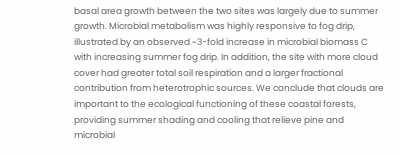basal area growth between the two sites was largely due to summer growth. Microbial metabolism was highly responsive to fog drip, illustrated by an observed ~3-fold increase in microbial biomass C with increasing summer fog drip. In addition, the site with more cloud cover had greater total soil respiration and a larger fractional contribution from heterotrophic sources. We conclude that clouds are important to the ecological functioning of these coastal forests, providing summer shading and cooling that relieve pine and microbial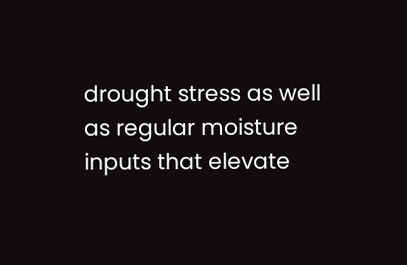drought stress as well as regular moisture inputs that elevate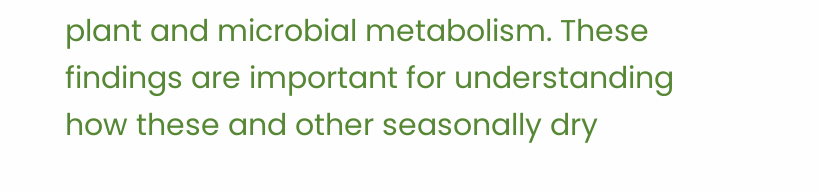plant and microbial metabolism. These findings are important for understanding how these and other seasonally dry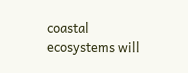coastal ecosystems will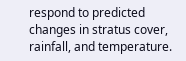respond to predicted changes in stratus cover, rainfall, and temperature.